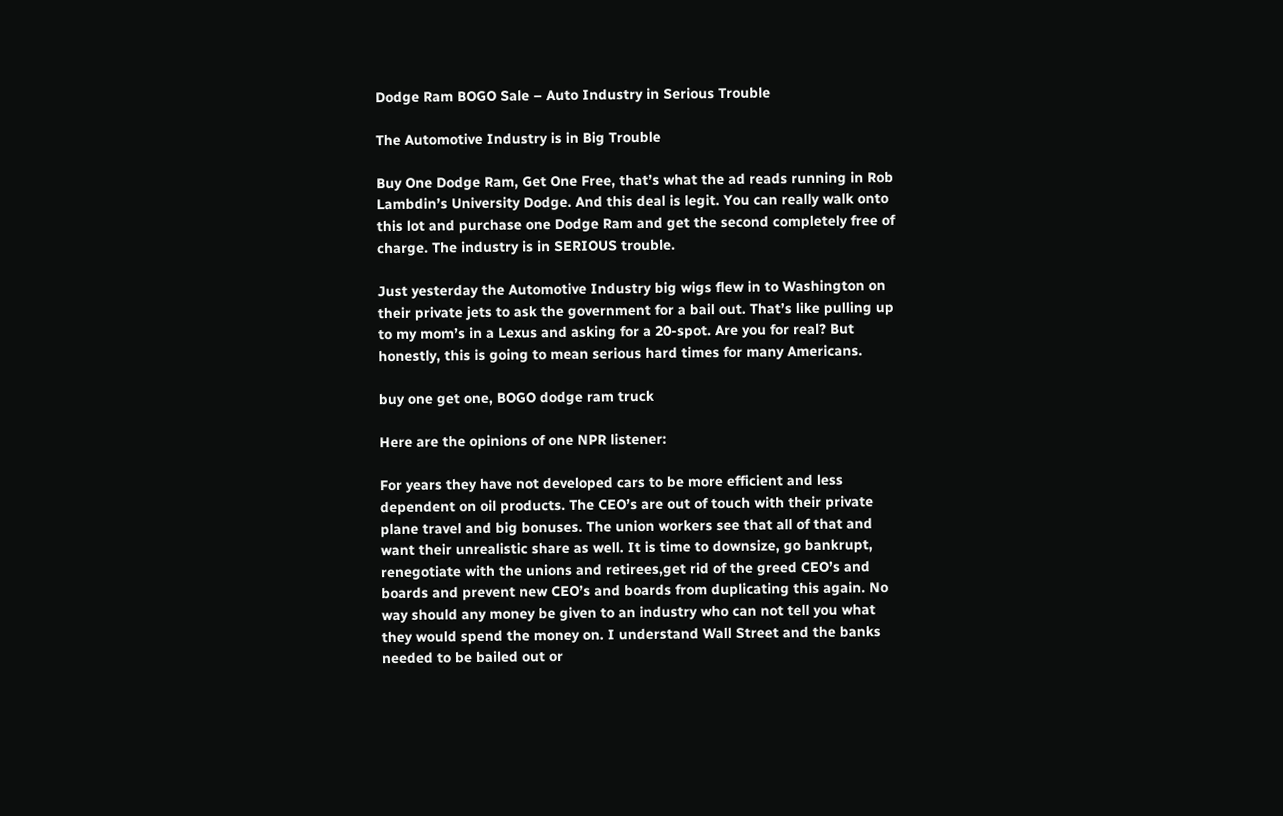Dodge Ram BOGO Sale – Auto Industry in Serious Trouble

The Automotive Industry is in Big Trouble

Buy One Dodge Ram, Get One Free, that’s what the ad reads running in Rob Lambdin’s University Dodge. And this deal is legit. You can really walk onto this lot and purchase one Dodge Ram and get the second completely free of charge. The industry is in SERIOUS trouble.

Just yesterday the Automotive Industry big wigs flew in to Washington on their private jets to ask the government for a bail out. That’s like pulling up to my mom’s in a Lexus and asking for a 20-spot. Are you for real? But honestly, this is going to mean serious hard times for many Americans.

buy one get one, BOGO dodge ram truck

Here are the opinions of one NPR listener:

For years they have not developed cars to be more efficient and less dependent on oil products. The CEO’s are out of touch with their private plane travel and big bonuses. The union workers see that all of that and want their unrealistic share as well. It is time to downsize, go bankrupt, renegotiate with the unions and retirees,get rid of the greed CEO’s and boards and prevent new CEO’s and boards from duplicating this again. No way should any money be given to an industry who can not tell you what they would spend the money on. I understand Wall Street and the banks needed to be bailed out or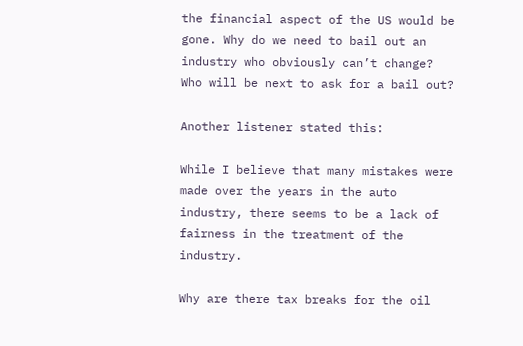the financial aspect of the US would be gone. Why do we need to bail out an industry who obviously can’t change? Who will be next to ask for a bail out?

Another listener stated this:

While I believe that many mistakes were made over the years in the auto industry, there seems to be a lack of fairness in the treatment of the industry.

Why are there tax breaks for the oil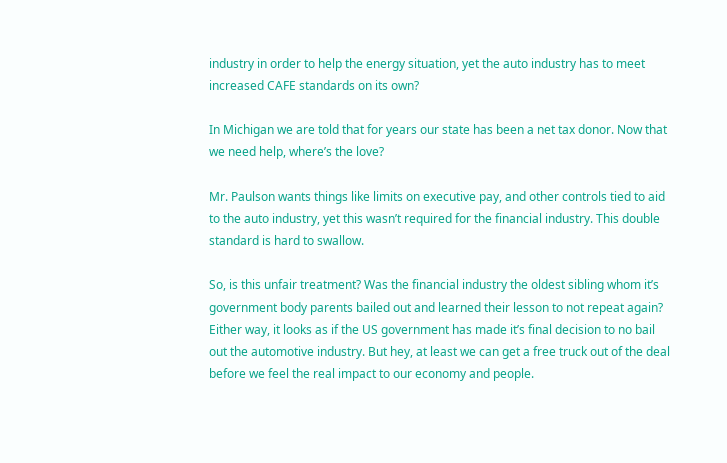industry in order to help the energy situation, yet the auto industry has to meet increased CAFE standards on its own?

In Michigan we are told that for years our state has been a net tax donor. Now that we need help, where’s the love?

Mr. Paulson wants things like limits on executive pay, and other controls tied to aid to the auto industry, yet this wasn’t required for the financial industry. This double standard is hard to swallow.

So, is this unfair treatment? Was the financial industry the oldest sibling whom it’s government body parents bailed out and learned their lesson to not repeat again? Either way, it looks as if the US government has made it’s final decision to no bail out the automotive industry. But hey, at least we can get a free truck out of the deal before we feel the real impact to our economy and people.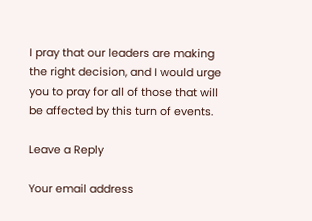I pray that our leaders are making the right decision, and I would urge you to pray for all of those that will be affected by this turn of events.

Leave a Reply

Your email address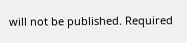will not be published. Required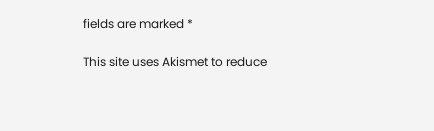fields are marked *

This site uses Akismet to reduce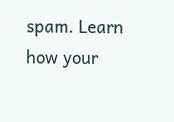spam. Learn how your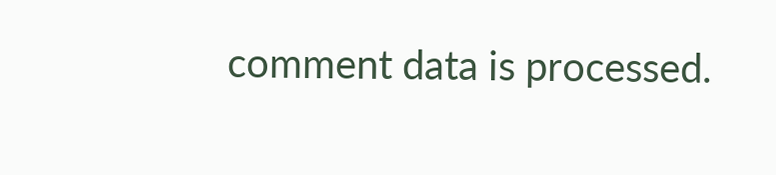comment data is processed.